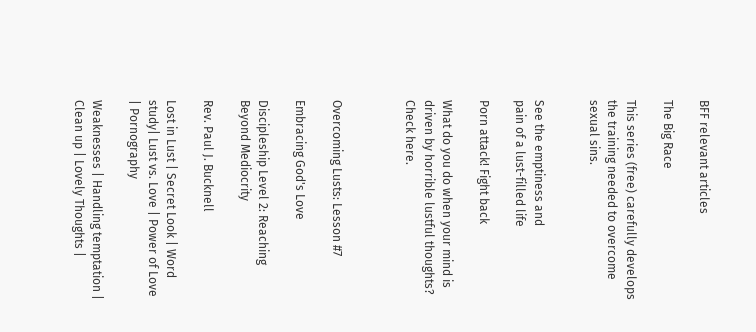BFF relevant articles

The Big Race

This series (free) carefully develops the training needed to overcome sexual sins.


See the emptiness and
pain of a lust-filled life

Porn attack! Fight back

What do you do when your mind is driven by horrible lustful thoughts? Check here.



Overcoming Lusts: Lesson #7

Embracing God's Love

Discipleship Level 2: Reaching Beyond Mediocrity

Rev. Paul J. Bucknell

Lost in Lust | Secret Look | Word study| Lust vs. Love | Power of Love | Pornography

Weaknesses | Handling temptation | Clean up | Lovely Thoughts |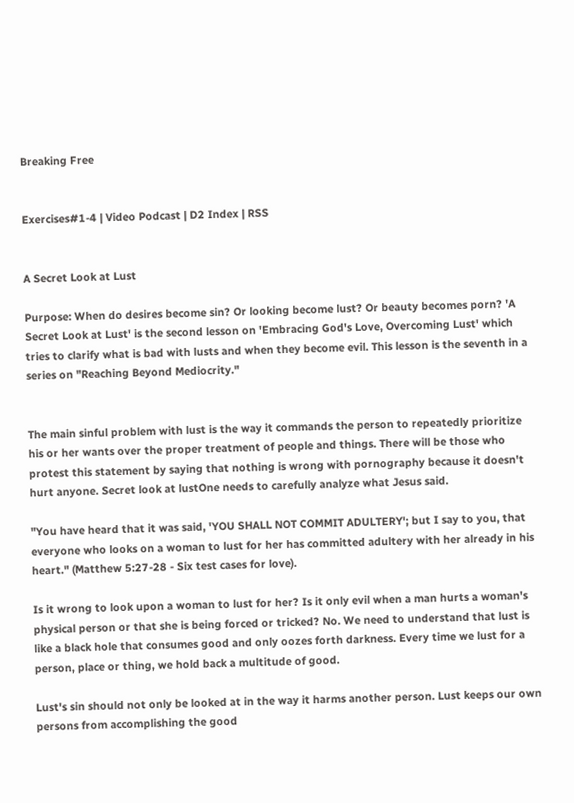Breaking Free


Exercises#1-4 | Video Podcast | D2 Index | RSS


A Secret Look at Lust

Purpose: When do desires become sin? Or looking become lust? Or beauty becomes porn? 'A Secret Look at Lust' is the second lesson on 'Embracing God's Love, Overcoming Lust' which tries to clarify what is bad with lusts and when they become evil. This lesson is the seventh in a series on "Reaching Beyond Mediocrity."


The main sinful problem with lust is the way it commands the person to repeatedly prioritize his or her wants over the proper treatment of people and things. There will be those who protest this statement by saying that nothing is wrong with pornography because it doesn't hurt anyone. Secret look at lustOne needs to carefully analyze what Jesus said.

"You have heard that it was said, 'YOU SHALL NOT COMMIT ADULTERY'; but I say to you, that everyone who looks on a woman to lust for her has committed adultery with her already in his heart." (Matthew 5:27-28 - Six test cases for love).

Is it wrong to look upon a woman to lust for her? Is it only evil when a man hurts a woman's physical person or that she is being forced or tricked? No. We need to understand that lust is like a black hole that consumes good and only oozes forth darkness. Every time we lust for a person, place or thing, we hold back a multitude of good.

Lust's sin should not only be looked at in the way it harms another person. Lust keeps our own persons from accomplishing the good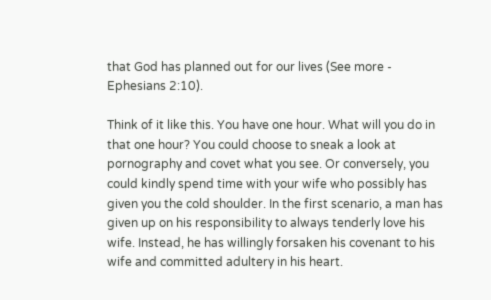that God has planned out for our lives (See more - Ephesians 2:10).

Think of it like this. You have one hour. What will you do in that one hour? You could choose to sneak a look at pornography and covet what you see. Or conversely, you could kindly spend time with your wife who possibly has given you the cold shoulder. In the first scenario, a man has given up on his responsibility to always tenderly love his wife. Instead, he has willingly forsaken his covenant to his wife and committed adultery in his heart.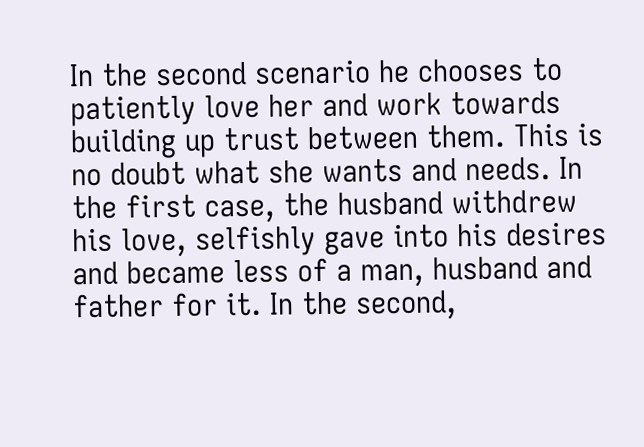In the second scenario he chooses to patiently love her and work towards building up trust between them. This is no doubt what she wants and needs. In the first case, the husband withdrew his love, selfishly gave into his desires and became less of a man, husband and father for it. In the second,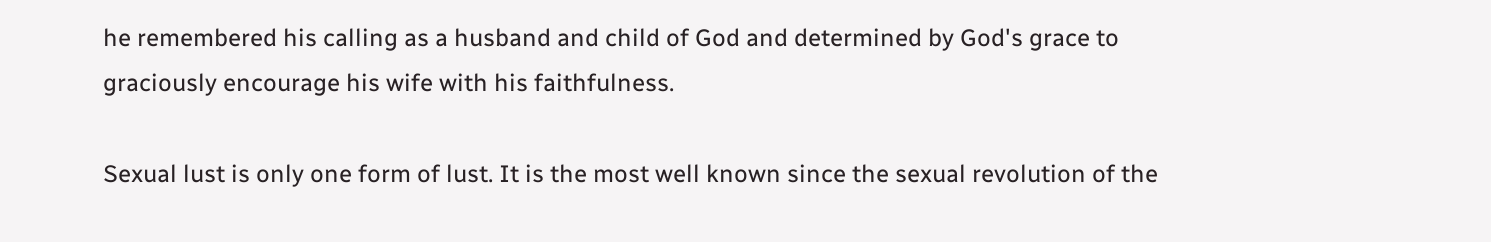he remembered his calling as a husband and child of God and determined by God's grace to graciously encourage his wife with his faithfulness.

Sexual lust is only one form of lust. It is the most well known since the sexual revolution of the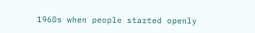1960s when people started openly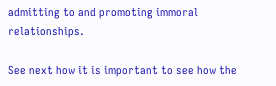admitting to and promoting immoral relationships.

See next how it is important to see how the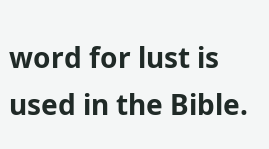word for lust is used in the Bible.